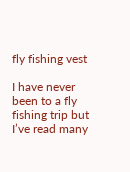fly fishing vest

I have never been to a fly fishing trip but I’ve read many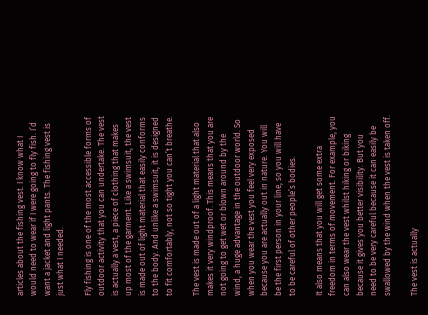articles about the fishing vest. I know what I would need to wear if I were going to fly fish. I’d want a jacket and light pants. The fishing vest is just what I needed.

Fly fishing is one of the most accessible forms of outdoor activity that you can undertake. The vest is actually a vest, a piece of clothing that makes up most of the garment. Like a swimsuit, the vest is made out of light material that easily conforms to the body. And unlike a swimsuit, it is designed to fit comfortably, not so tight you can’t breathe.

The vest is made out of a light material that also makes it very windproof. This means that you are not going to get wet or blown around by the wind, a huge advantage in the outdoor world. So when you wear the vest you feel very exposed because you are actually out in nature. You will be the first person in your line, so you will have to be careful of other people’s bodies.

It also means that you will get some extra freedom in terms of movement. For example, you can also wear the vest whilst hiking or biking because it gives you better visibility. But you need to be very careful because it can easily be swallowed by the wind when the vest is taken off.

The vest is actually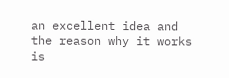an excellent idea and the reason why it works is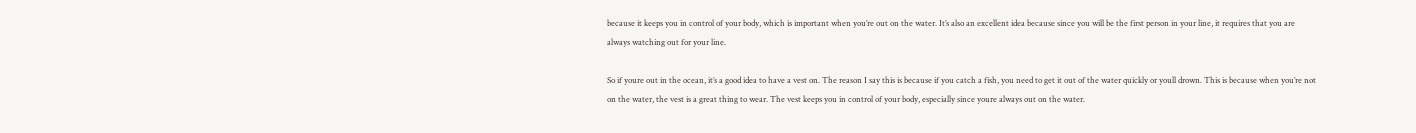because it keeps you in control of your body, which is important when you’re out on the water. It’s also an excellent idea because since you will be the first person in your line, it requires that you are always watching out for your line.

So if youre out in the ocean, it’s a good idea to have a vest on. The reason I say this is because if you catch a fish, you need to get it out of the water quickly or youll drown. This is because when you’re not on the water, the vest is a great thing to wear. The vest keeps you in control of your body, especially since youre always out on the water.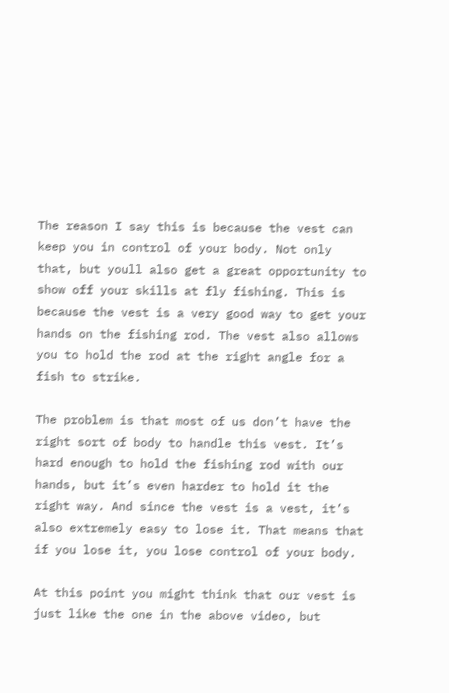The reason I say this is because the vest can keep you in control of your body. Not only that, but youll also get a great opportunity to show off your skills at fly fishing. This is because the vest is a very good way to get your hands on the fishing rod. The vest also allows you to hold the rod at the right angle for a fish to strike.

The problem is that most of us don’t have the right sort of body to handle this vest. It’s hard enough to hold the fishing rod with our hands, but it’s even harder to hold it the right way. And since the vest is a vest, it’s also extremely easy to lose it. That means that if you lose it, you lose control of your body.

At this point you might think that our vest is just like the one in the above video, but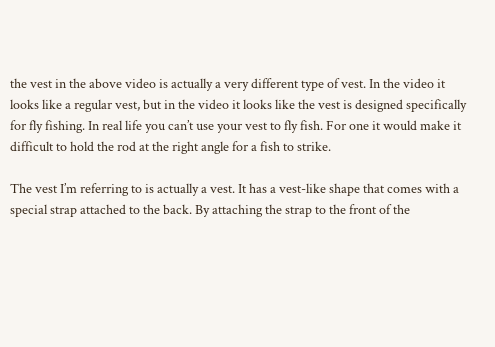the vest in the above video is actually a very different type of vest. In the video it looks like a regular vest, but in the video it looks like the vest is designed specifically for fly fishing. In real life you can’t use your vest to fly fish. For one it would make it difficult to hold the rod at the right angle for a fish to strike.

The vest I’m referring to is actually a vest. It has a vest-like shape that comes with a special strap attached to the back. By attaching the strap to the front of the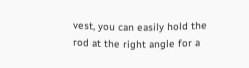vest, you can easily hold the rod at the right angle for a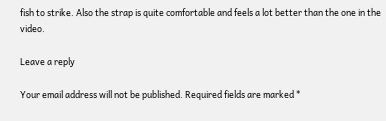fish to strike. Also the strap is quite comfortable and feels a lot better than the one in the video.

Leave a reply

Your email address will not be published. Required fields are marked *